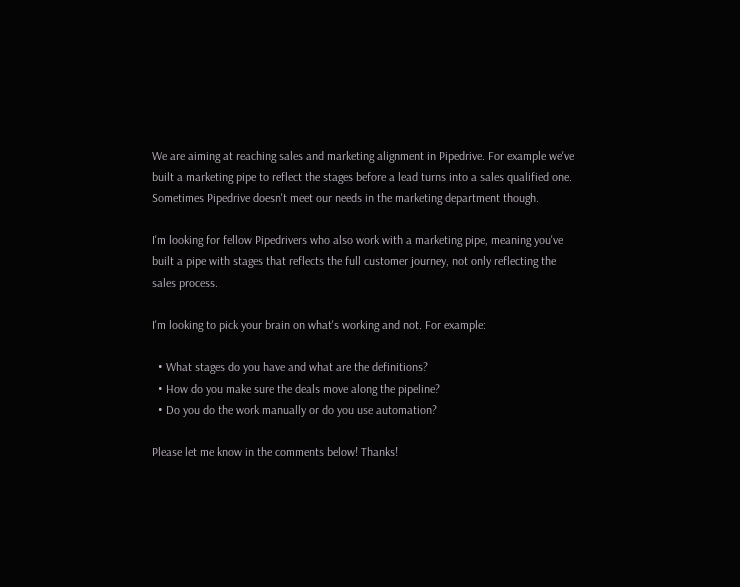We are aiming at reaching sales and marketing alignment in Pipedrive. For example we've built a marketing pipe to reflect the stages before a lead turns into a sales qualified one. Sometimes Pipedrive doesn't meet our needs in the marketing department though.

I'm looking for fellow Pipedrivers who also work with a marketing pipe, meaning you've built a pipe with stages that reflects the full customer journey, not only reflecting the sales process.

I'm looking to pick your brain on what's working and not. For example:

  • What stages do you have and what are the definitions?
  • How do you make sure the deals move along the pipeline?
  • Do you do the work manually or do you use automation?

Please let me know in the comments below! Thanks!